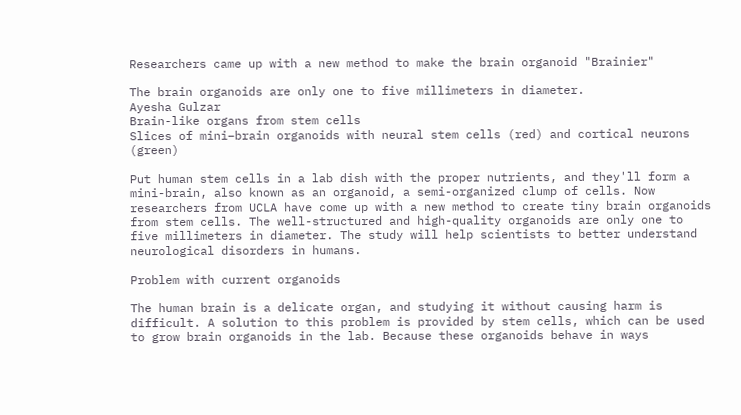Researchers came up with a new method to make the brain organoid "Brainier"

The brain organoids are only one to five millimeters in diameter.
Ayesha Gulzar
Brain-like organs from stem cells
Slices of mini–brain organoids with neural stem cells (red) and cortical neurons (green)

Put human stem cells in a lab dish with the proper nutrients, and they'll form a mini-brain, also known as an organoid, a semi-organized clump of cells. Now researchers from UCLA have come up with a new method to create tiny brain organoids from stem cells. The well-structured and high-quality organoids are only one to five millimeters in diameter. The study will help scientists to better understand neurological disorders in humans.

Problem with current organoids

The human brain is a delicate organ, and studying it without causing harm is difficult. A solution to this problem is provided by stem cells, which can be used to grow brain organoids in the lab. Because these organoids behave in ways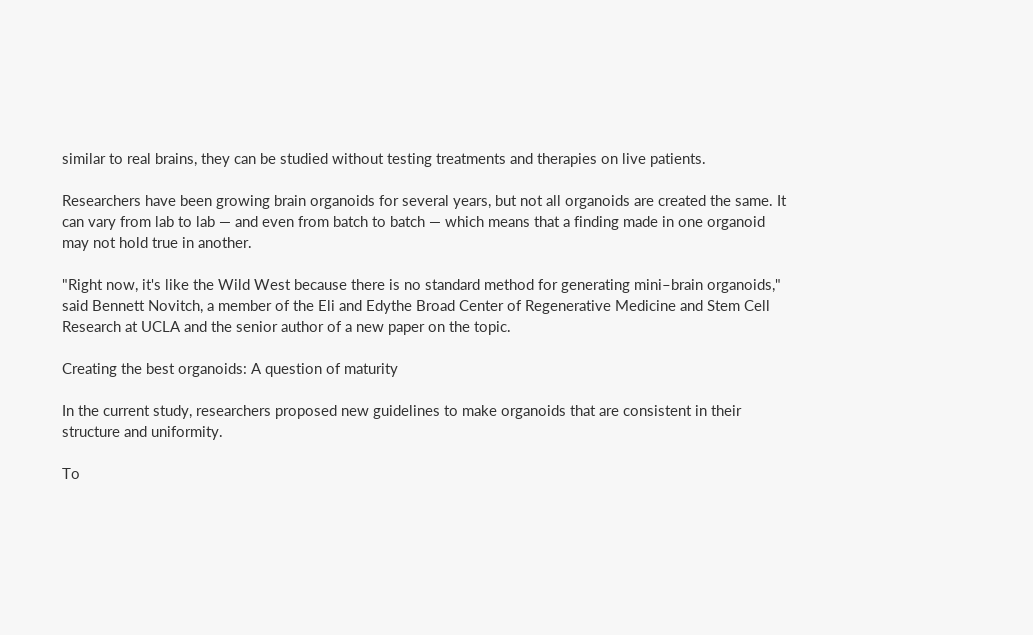similar to real brains, they can be studied without testing treatments and therapies on live patients.

Researchers have been growing brain organoids for several years, but not all organoids are created the same. It can vary from lab to lab — and even from batch to batch — which means that a finding made in one organoid may not hold true in another.

"Right now, it's like the Wild West because there is no standard method for generating mini–brain organoids," said Bennett Novitch, a member of the Eli and Edythe Broad Center of Regenerative Medicine and Stem Cell Research at UCLA and the senior author of a new paper on the topic.

Creating the best organoids: A question of maturity

In the current study, researchers proposed new guidelines to make organoids that are consistent in their structure and uniformity.

To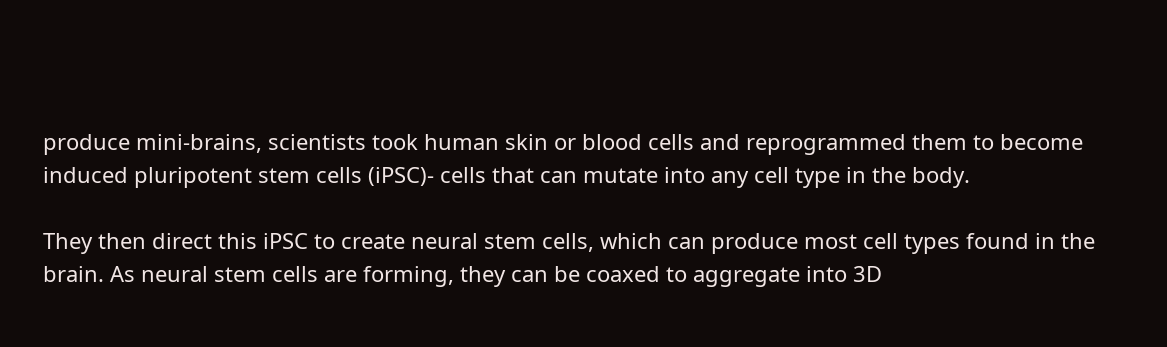produce mini-brains, scientists took human skin or blood cells and reprogrammed them to become induced pluripotent stem cells (iPSC)- cells that can mutate into any cell type in the body.

They then direct this iPSC to create neural stem cells, which can produce most cell types found in the brain. As neural stem cells are forming, they can be coaxed to aggregate into 3D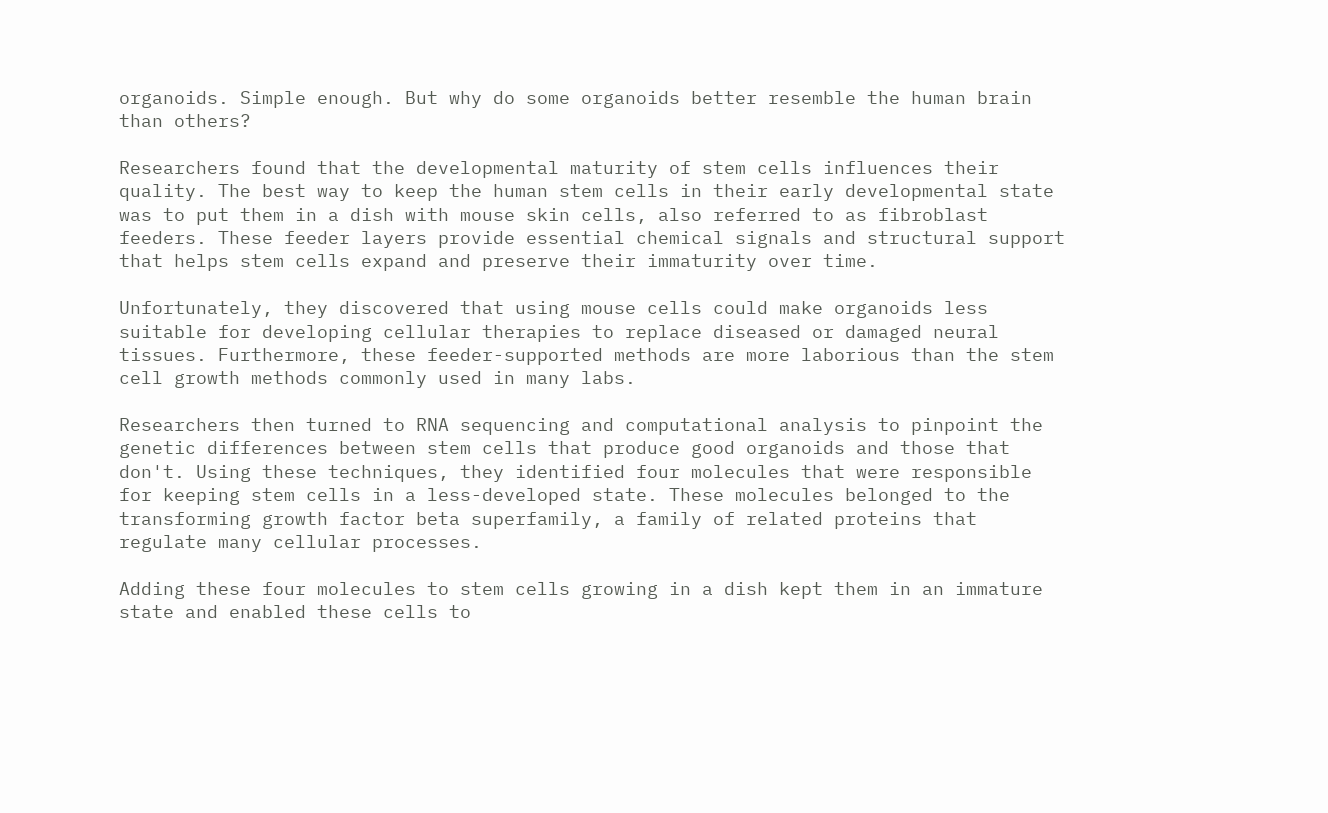organoids. Simple enough. But why do some organoids better resemble the human brain than others?

Researchers found that the developmental maturity of stem cells influences their quality. The best way to keep the human stem cells in their early developmental state was to put them in a dish with mouse skin cells, also referred to as fibroblast feeders. These feeder layers provide essential chemical signals and structural support that helps stem cells expand and preserve their immaturity over time.

Unfortunately, they discovered that using mouse cells could make organoids less suitable for developing cellular therapies to replace diseased or damaged neural tissues. Furthermore, these feeder-supported methods are more laborious than the stem cell growth methods commonly used in many labs.

Researchers then turned to RNA sequencing and computational analysis to pinpoint the genetic differences between stem cells that produce good organoids and those that don't. Using these techniques, they identified four molecules that were responsible for keeping stem cells in a less-developed state. These molecules belonged to the transforming growth factor beta superfamily, a family of related proteins that regulate many cellular processes.

Adding these four molecules to stem cells growing in a dish kept them in an immature state and enabled these cells to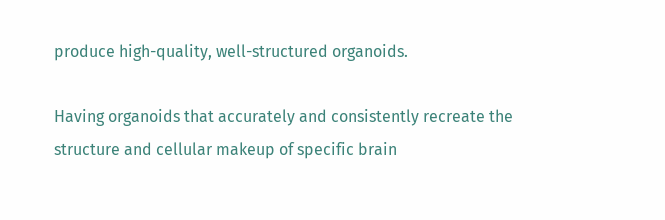produce high-quality, well-structured organoids.

Having organoids that accurately and consistently recreate the structure and cellular makeup of specific brain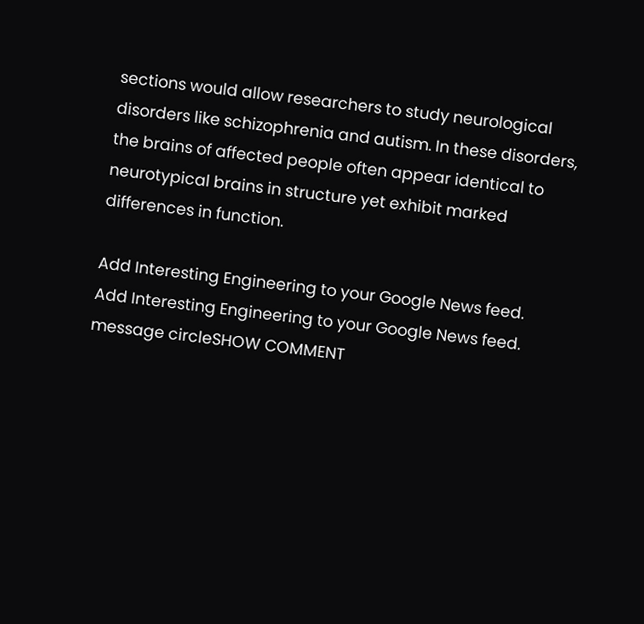sections would allow researchers to study neurological disorders like schizophrenia and autism. In these disorders, the brains of affected people often appear identical to neurotypical brains in structure yet exhibit marked differences in function.

Add Interesting Engineering to your Google News feed.
Add Interesting Engineering to your Google News feed.
message circleSHOW COMMENT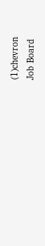(1)chevron
Job Board